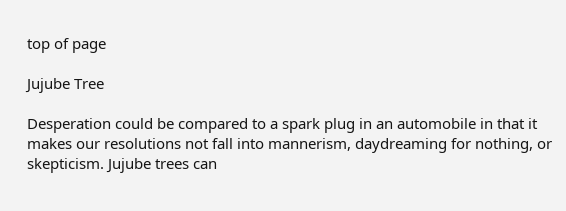top of page

Jujube Tree

Desperation could be compared to a spark plug in an automobile in that it makes our resolutions not fall into mannerism, daydreaming for nothing, or skepticism. Jujube trees can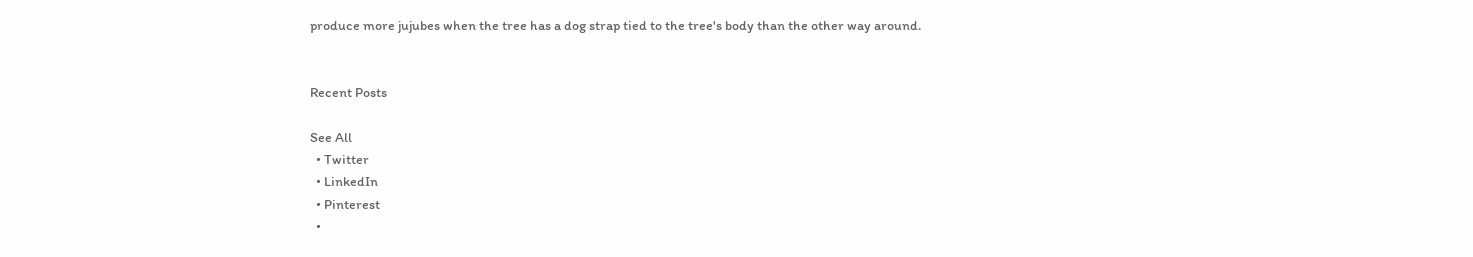produce more jujubes when the tree has a dog strap tied to the tree's body than the other way around.


Recent Posts

See All
  • Twitter
  • LinkedIn
  • Pinterest
  •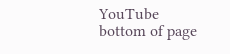YouTube
bottom of page